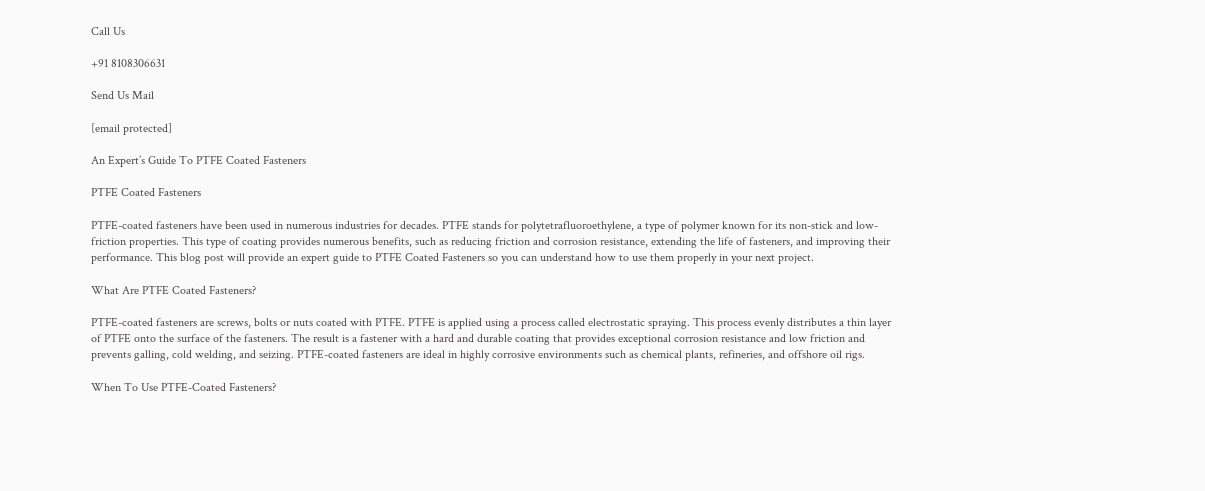Call Us

+91 8108306631

Send Us Mail

[email protected]

An Expert’s Guide To PTFE Coated Fasteners

PTFE Coated Fasteners

PTFE-coated fasteners have been used in numerous industries for decades. PTFE stands for polytetrafluoroethylene, a type of polymer known for its non-stick and low-friction properties. This type of coating provides numerous benefits, such as reducing friction and corrosion resistance, extending the life of fasteners, and improving their performance. This blog post will provide an expert guide to PTFE Coated Fasteners so you can understand how to use them properly in your next project.

What Are PTFE Coated Fasteners?

PTFE-coated fasteners are screws, bolts or nuts coated with PTFE. PTFE is applied using a process called electrostatic spraying. This process evenly distributes a thin layer of PTFE onto the surface of the fasteners. The result is a fastener with a hard and durable coating that provides exceptional corrosion resistance and low friction and prevents galling, cold welding, and seizing. PTFE-coated fasteners are ideal in highly corrosive environments such as chemical plants, refineries, and offshore oil rigs.

When To Use PTFE-Coated Fasteners?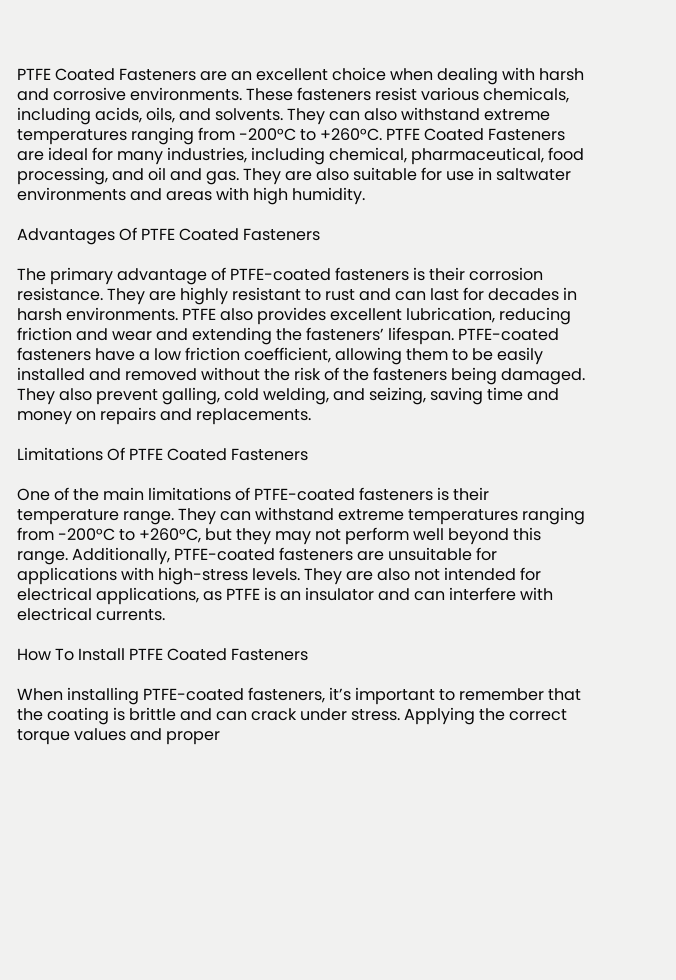PTFE Coated Fasteners are an excellent choice when dealing with harsh and corrosive environments. These fasteners resist various chemicals, including acids, oils, and solvents. They can also withstand extreme temperatures ranging from -200°C to +260°C. PTFE Coated Fasteners are ideal for many industries, including chemical, pharmaceutical, food processing, and oil and gas. They are also suitable for use in saltwater environments and areas with high humidity.

Advantages Of PTFE Coated Fasteners

The primary advantage of PTFE-coated fasteners is their corrosion resistance. They are highly resistant to rust and can last for decades in harsh environments. PTFE also provides excellent lubrication, reducing friction and wear and extending the fasteners’ lifespan. PTFE-coated fasteners have a low friction coefficient, allowing them to be easily installed and removed without the risk of the fasteners being damaged. They also prevent galling, cold welding, and seizing, saving time and money on repairs and replacements.

Limitations Of PTFE Coated Fasteners

One of the main limitations of PTFE-coated fasteners is their temperature range. They can withstand extreme temperatures ranging from -200°C to +260°C, but they may not perform well beyond this range. Additionally, PTFE-coated fasteners are unsuitable for applications with high-stress levels. They are also not intended for electrical applications, as PTFE is an insulator and can interfere with electrical currents.

How To Install PTFE Coated Fasteners

When installing PTFE-coated fasteners, it’s important to remember that the coating is brittle and can crack under stress. Applying the correct torque values and proper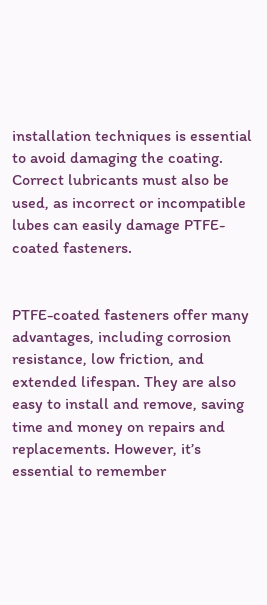installation techniques is essential to avoid damaging the coating. Correct lubricants must also be used, as incorrect or incompatible lubes can easily damage PTFE-coated fasteners.


PTFE-coated fasteners offer many advantages, including corrosion resistance, low friction, and extended lifespan. They are also easy to install and remove, saving time and money on repairs and replacements. However, it’s essential to remember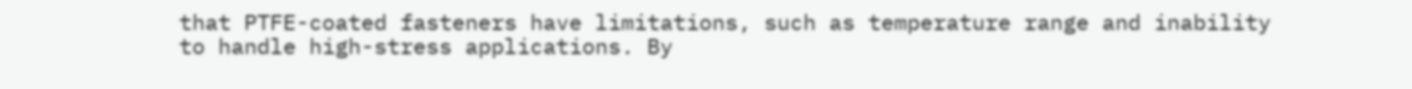that PTFE-coated fasteners have limitations, such as temperature range and inability to handle high-stress applications. By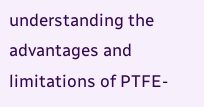understanding the advantages and limitations of PTFE-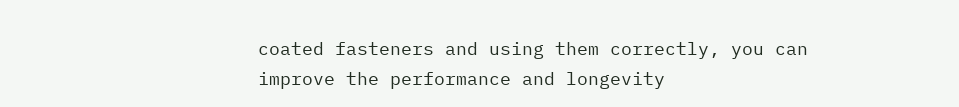coated fasteners and using them correctly, you can improve the performance and longevity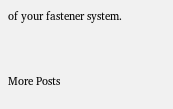of your fastener system.


More Posts